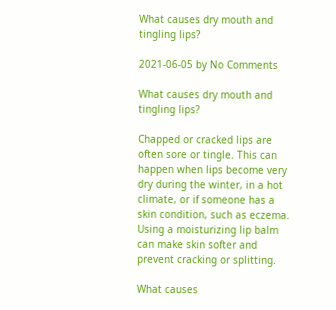What causes dry mouth and tingling lips?

2021-06-05 by No Comments

What causes dry mouth and tingling lips?

Chapped or cracked lips are often sore or tingle. This can happen when lips become very dry during the winter, in a hot climate, or if someone has a skin condition, such as eczema. Using a moisturizing lip balm can make skin softer and prevent cracking or splitting.

What causes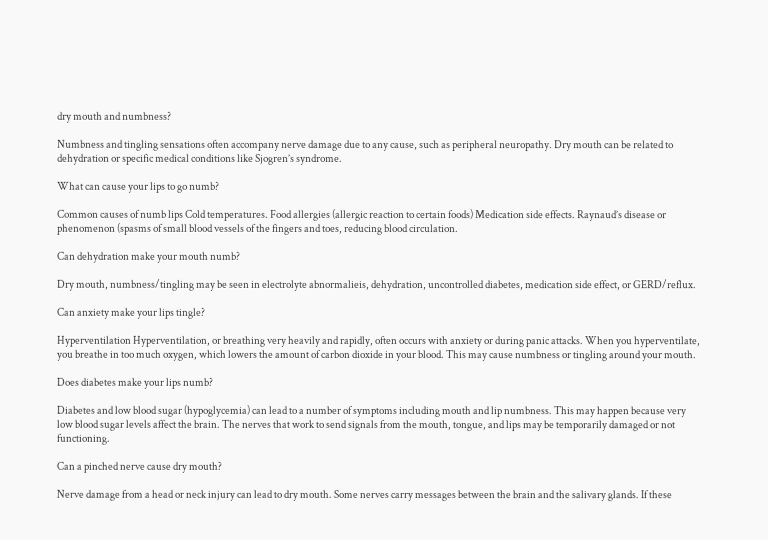dry mouth and numbness?

Numbness and tingling sensations often accompany nerve damage due to any cause, such as peripheral neuropathy. Dry mouth can be related to dehydration or specific medical conditions like Sjogren’s syndrome.

What can cause your lips to go numb?

Common causes of numb lips Cold temperatures. Food allergies (allergic reaction to certain foods) Medication side effects. Raynaud’s disease or phenomenon (spasms of small blood vessels of the fingers and toes, reducing blood circulation.

Can dehydration make your mouth numb?

Dry mouth, numbness/tingling may be seen in electrolyte abnormalieis, dehydration, uncontrolled diabetes, medication side effect, or GERD/reflux.

Can anxiety make your lips tingle?

Hyperventilation Hyperventilation, or breathing very heavily and rapidly, often occurs with anxiety or during panic attacks. When you hyperventilate, you breathe in too much oxygen, which lowers the amount of carbon dioxide in your blood. This may cause numbness or tingling around your mouth.

Does diabetes make your lips numb?

Diabetes and low blood sugar (hypoglycemia) can lead to a number of symptoms including mouth and lip numbness. This may happen because very low blood sugar levels affect the brain. The nerves that work to send signals from the mouth, tongue, and lips may be temporarily damaged or not functioning.

Can a pinched nerve cause dry mouth?

Nerve damage from a head or neck injury can lead to dry mouth. Some nerves carry messages between the brain and the salivary glands. If these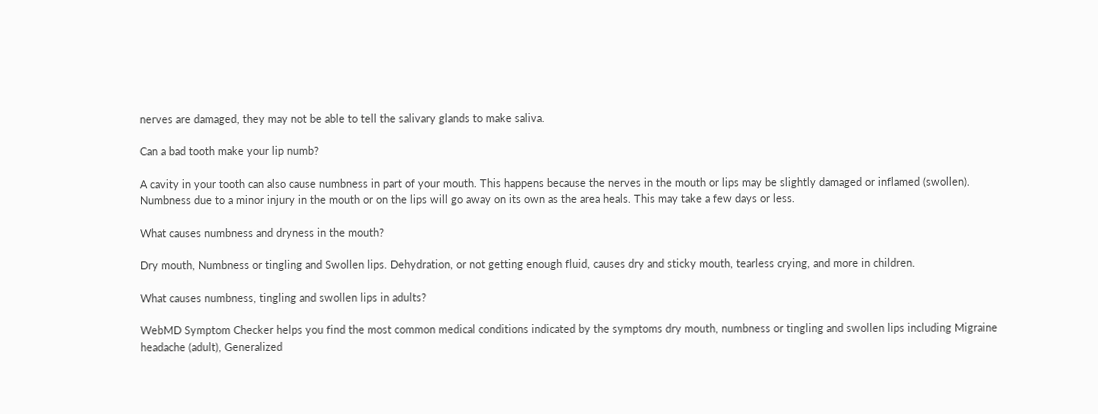nerves are damaged, they may not be able to tell the salivary glands to make saliva.

Can a bad tooth make your lip numb?

A cavity in your tooth can also cause numbness in part of your mouth. This happens because the nerves in the mouth or lips may be slightly damaged or inflamed (swollen). Numbness due to a minor injury in the mouth or on the lips will go away on its own as the area heals. This may take a few days or less.

What causes numbness and dryness in the mouth?

Dry mouth, Numbness or tingling and Swollen lips. Dehydration, or not getting enough fluid, causes dry and sticky mouth, tearless crying, and more in children.

What causes numbness, tingling and swollen lips in adults?

WebMD Symptom Checker helps you find the most common medical conditions indicated by the symptoms dry mouth, numbness or tingling and swollen lips including Migraine headache (adult), Generalized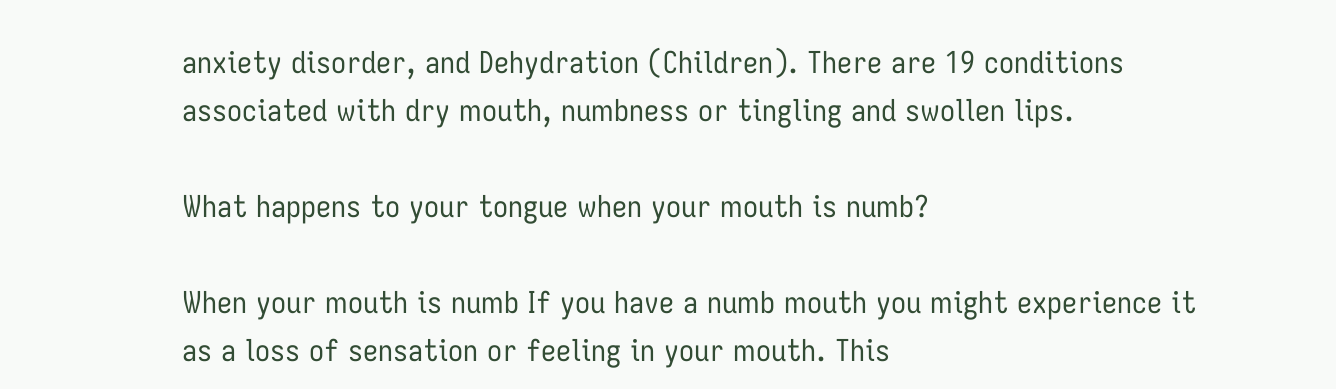anxiety disorder, and Dehydration (Children). There are 19 conditions associated with dry mouth, numbness or tingling and swollen lips.

What happens to your tongue when your mouth is numb?

When your mouth is numb If you have a numb mouth you might experience it as a loss of sensation or feeling in your mouth. This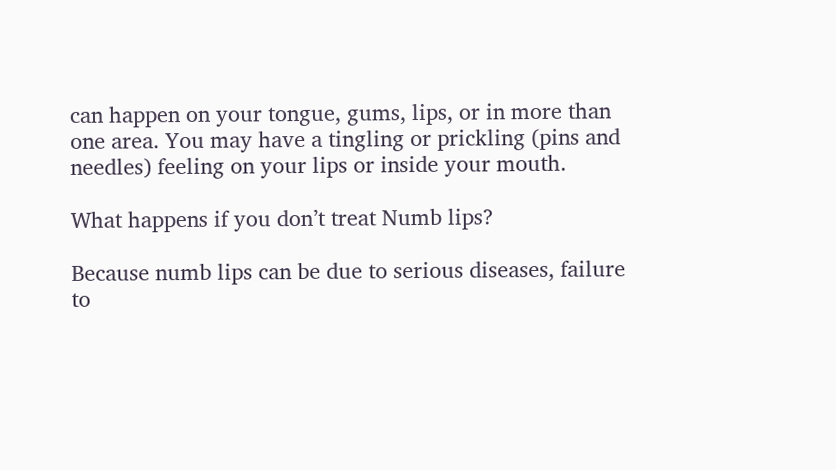can happen on your tongue, gums, lips, or in more than one area. You may have a tingling or prickling (pins and needles) feeling on your lips or inside your mouth.

What happens if you don’t treat Numb lips?

Because numb lips can be due to serious diseases, failure to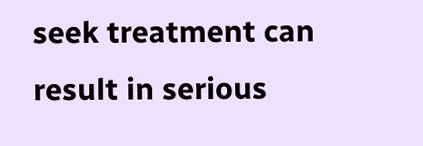seek treatment can result in serious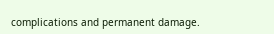complications and permanent damage.